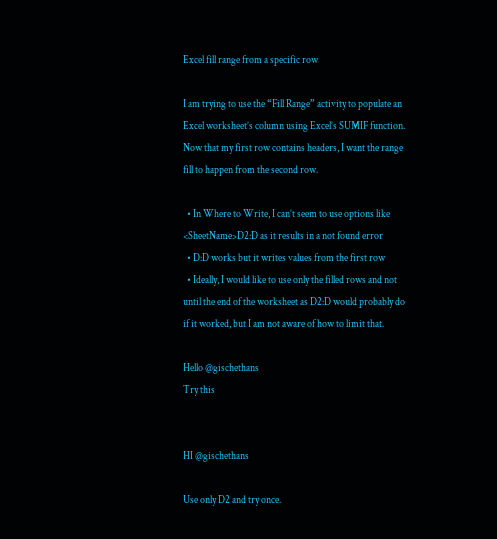Excel fill range from a specific row

I am trying to use the “Fill Range” activity to populate an Excel worksheet’s column using Excel’s SUMIF function. Now that my first row contains headers, I want the range fill to happen from the second row.

  • In Where to Write, I can’t seem to use options like <SheetName>D2:D as it results in a not found error
  • D:D works but it writes values from the first row
  • Ideally, I would like to use only the filled rows and not until the end of the worksheet as D2:D would probably do if it worked, but I am not aware of how to limit that.

Hello @gischethans
Try this


HI @gischethans

Use only D2 and try once.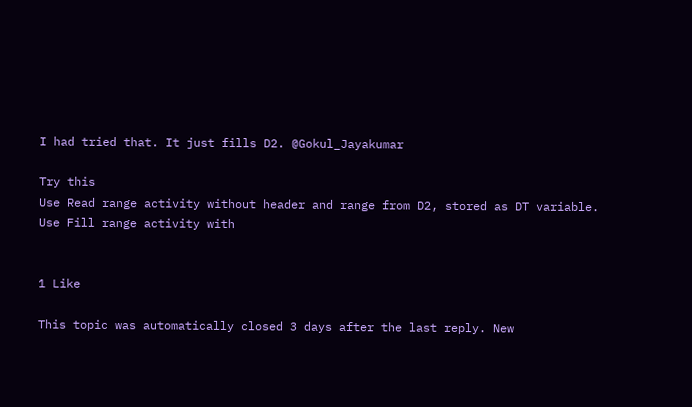I had tried that. It just fills D2. @Gokul_Jayakumar

Try this
Use Read range activity without header and range from D2, stored as DT variable.
Use Fill range activity with


1 Like

This topic was automatically closed 3 days after the last reply. New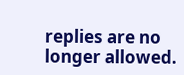replies are no longer allowed.